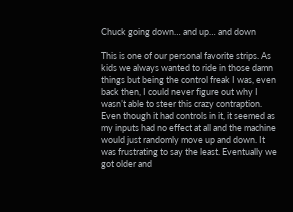Chuck going down… and up… and down

This is one of our personal favorite strips. As kids we always wanted to ride in those damn things but being the control freak I was, even back then, I could never figure out why I wasn’t able to steer this crazy contraption. Even though it had controls in it, it seemed as my inputs had no effect at all and the machine would just randomly move up and down. It was frustrating to say the least. Eventually we got older and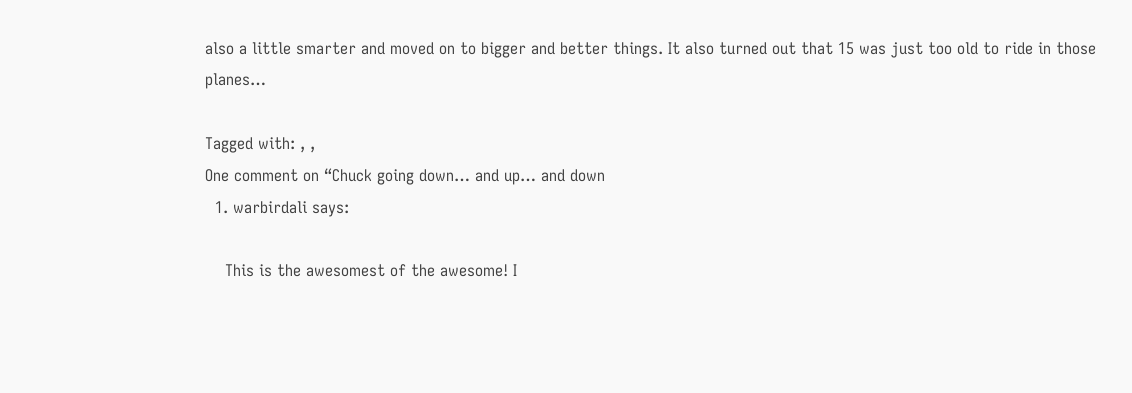also a little smarter and moved on to bigger and better things. It also turned out that 15 was just too old to ride in those planes…

Tagged with: , ,
One comment on “Chuck going down… and up… and down
  1. warbirdali says:

    This is the awesomest of the awesome! I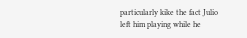particularly kike the fact Julio left him playing while he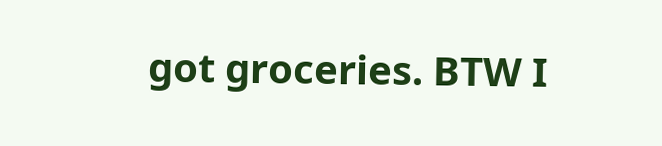got groceries. BTW I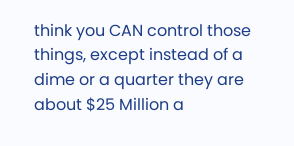think you CAN control those things, except instead of a dime or a quarter they are about $25 Million a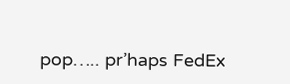pop….. pr’haps FedEx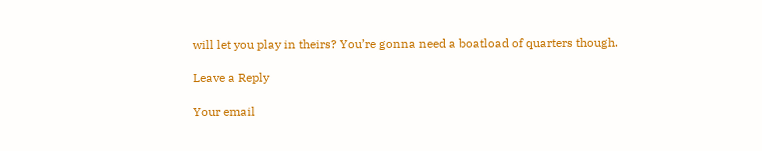will let you play in theirs? You’re gonna need a boatload of quarters though.

Leave a Reply

Your email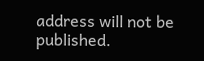address will not be published.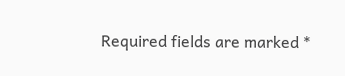Required fields are marked *